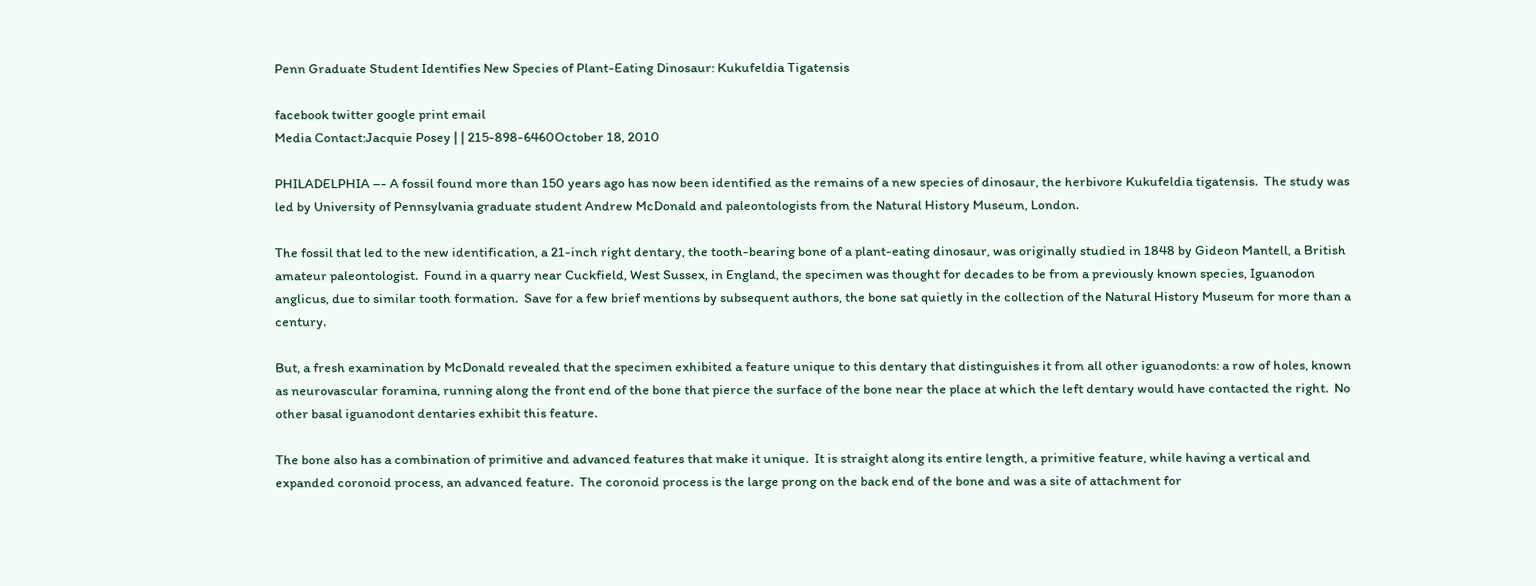Penn Graduate Student Identifies New Species of Plant-Eating Dinosaur: Kukufeldia Tigatensis

facebook twitter google print email
Media Contact:Jacquie Posey | | 215-898-6460October 18, 2010

PHILADELPHIA –- A fossil found more than 150 years ago has now been identified as the remains of a new species of dinosaur, the herbivore Kukufeldia tigatensis.  The study was led by University of Pennsylvania graduate student Andrew McDonald and paleontologists from the Natural History Museum, London.

The fossil that led to the new identification, a 21-inch right dentary, the tooth-bearing bone of a plant-eating dinosaur, was originally studied in 1848 by Gideon Mantell, a British amateur paleontologist.  Found in a quarry near Cuckfield, West Sussex, in England, the specimen was thought for decades to be from a previously known species, Iguanodon anglicus, due to similar tooth formation.  Save for a few brief mentions by subsequent authors, the bone sat quietly in the collection of the Natural History Museum for more than a century.

But, a fresh examination by McDonald revealed that the specimen exhibited a feature unique to this dentary that distinguishes it from all other iguanodonts: a row of holes, known as neurovascular foramina, running along the front end of the bone that pierce the surface of the bone near the place at which the left dentary would have contacted the right.  No other basal iguanodont dentaries exhibit this feature.

The bone also has a combination of primitive and advanced features that make it unique.  It is straight along its entire length, a primitive feature, while having a vertical and expanded coronoid process, an advanced feature.  The coronoid process is the large prong on the back end of the bone and was a site of attachment for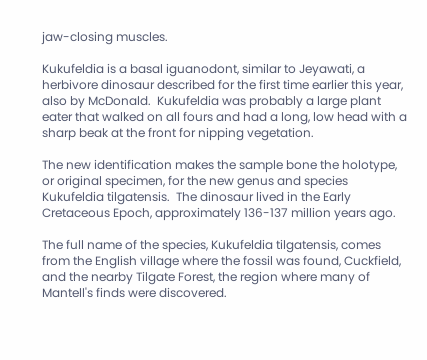jaw-closing muscles.

Kukufeldia is a basal iguanodont, similar to Jeyawati, a herbivore dinosaur described for the first time earlier this year, also by McDonald.  Kukufeldia was probably a large plant eater that walked on all fours and had a long, low head with a sharp beak at the front for nipping vegetation.

The new identification makes the sample bone the holotype, or original specimen, for the new genus and species Kukufeldia tilgatensis.  The dinosaur lived in the Early Cretaceous Epoch, approximately 136-137 million years ago.

The full name of the species, Kukufeldia tilgatensis, comes from the English village where the fossil was found, Cuckfield, and the nearby Tilgate Forest, the region where many of Mantell's finds were discovered.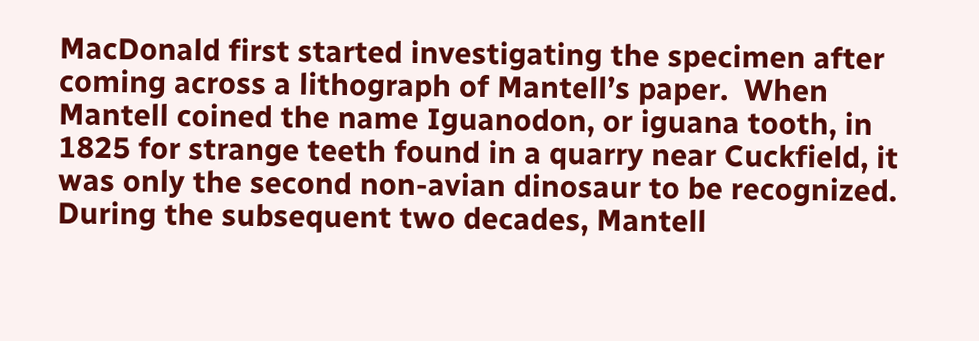MacDonald first started investigating the specimen after coming across a lithograph of Mantell’s paper.  When Mantell coined the name Iguanodon, or iguana tooth, in 1825 for strange teeth found in a quarry near Cuckfield, it was only the second non-avian dinosaur to be recognized.  During the subsequent two decades, Mantell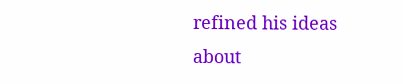refined his ideas about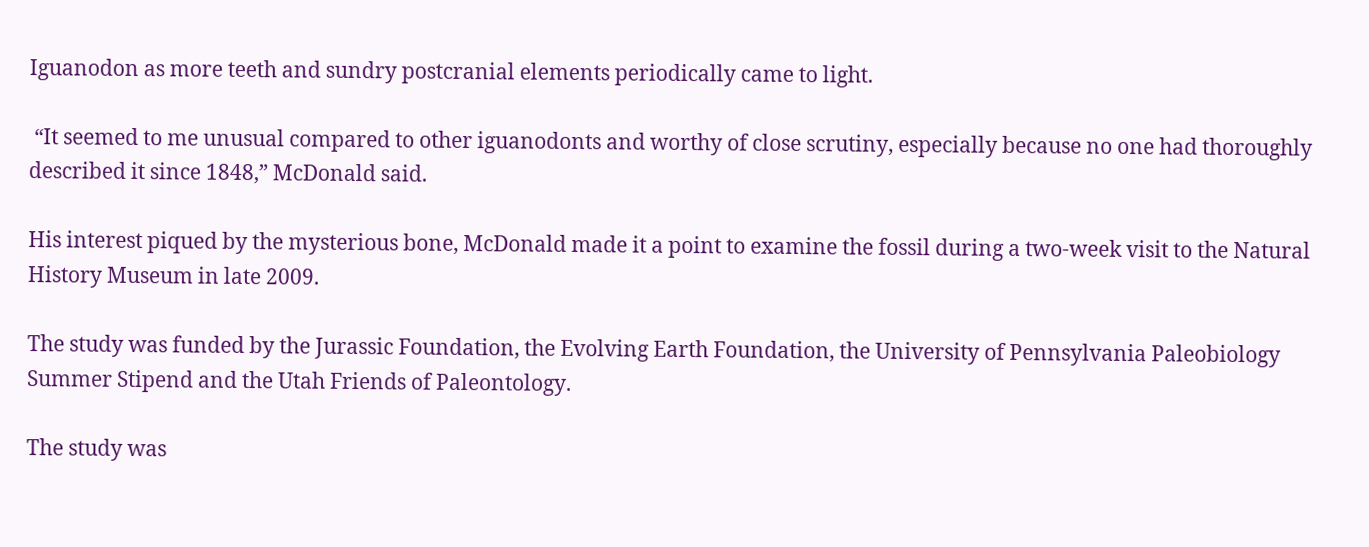Iguanodon as more teeth and sundry postcranial elements periodically came to light.

 “It seemed to me unusual compared to other iguanodonts and worthy of close scrutiny, especially because no one had thoroughly described it since 1848,” McDonald said.

His interest piqued by the mysterious bone, McDonald made it a point to examine the fossil during a two-week visit to the Natural History Museum in late 2009.

The study was funded by the Jurassic Foundation, the Evolving Earth Foundation, the University of Pennsylvania Paleobiology Summer Stipend and the Utah Friends of Paleontology.

The study was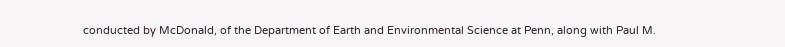conducted by McDonald, of the Department of Earth and Environmental Science at Penn, along with Paul M.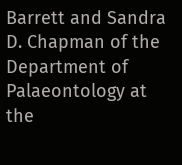Barrett and Sandra D. Chapman of the Department of Palaeontology at the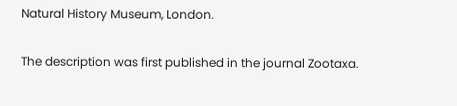Natural History Museum, London.

The description was first published in the journal Zootaxa.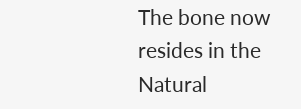The bone now resides in the Natural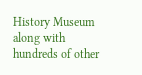History Museum along with hundreds of other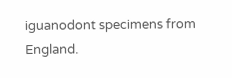iguanodont specimens from England.